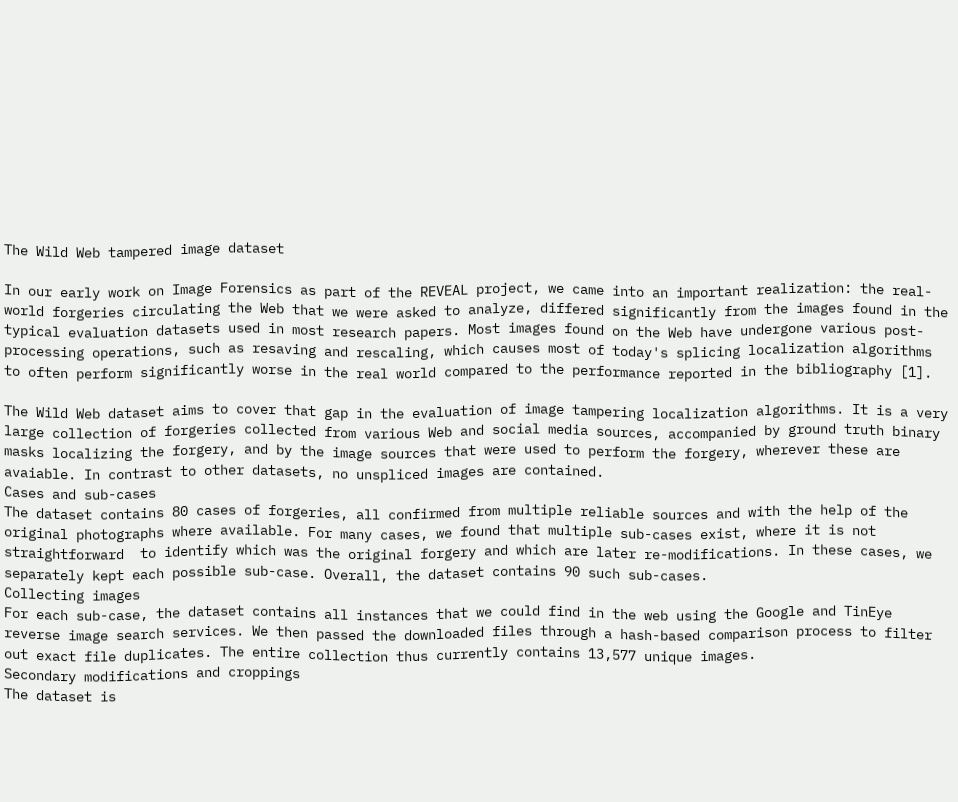The Wild Web tampered image dataset

In our early work on Image Forensics as part of the REVEAL project, we came into an important realization: the real-world forgeries circulating the Web that we were asked to analyze, differed significantly from the images found in the typical evaluation datasets used in most research papers. Most images found on the Web have undergone various post-processing operations, such as resaving and rescaling, which causes most of today's splicing localization algorithms to often perform significantly worse in the real world compared to the performance reported in the bibliography [1].

The Wild Web dataset aims to cover that gap in the evaluation of image tampering localization algorithms. It is a very large collection of forgeries collected from various Web and social media sources, accompanied by ground truth binary masks localizing the forgery, and by the image sources that were used to perform the forgery, wherever these are avaiable. In contrast to other datasets, no unspliced images are contained.
Cases and sub-cases
The dataset contains 80 cases of forgeries, all confirmed from multiple reliable sources and with the help of the original photographs where available. For many cases, we found that multiple sub-cases exist, where it is not straightforward  to identify which was the original forgery and which are later re-modifications. In these cases, we separately kept each possible sub-case. Overall, the dataset contains 90 such sub-cases.
Collecting images
For each sub-case, the dataset contains all instances that we could find in the web using the Google and TinEye reverse image search services. We then passed the downloaded files through a hash-based comparison process to filter out exact file duplicates. The entire collection thus currently contains 13,577 unique images.
Secondary modifications and croppings
The dataset is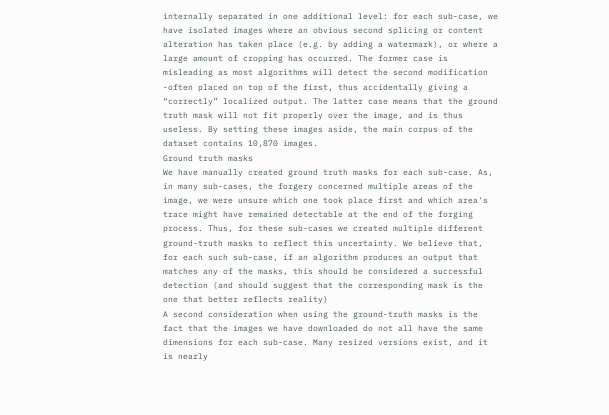internally separated in one additional level: for each sub-case, we have isolated images where an obvious second splicing or content alteration has taken place (e.g. by adding a watermark), or where a large amount of cropping has occurred. The former case is misleading as most algorithms will detect the second modification -often placed on top of the first, thus accidentally giving a “correctly” localized output. The latter case means that the ground truth mask will not fit properly over the image, and is thus useless. By setting these images aside, the main corpus of the dataset contains 10,870 images.
Ground truth masks
We have manually created ground truth masks for each sub-case. As, in many sub-cases, the forgery concerned multiple areas of the image, we were unsure which one took place first and which area's trace might have remained detectable at the end of the forging process. Thus, for these sub-cases we created multiple different ground-truth masks to reflect this uncertainty. We believe that, for each such sub-case, if an algorithm produces an output that matches any of the masks, this should be considered a successful detection (and should suggest that the corresponding mask is the one that better reflects reality)
A second consideration when using the ground-truth masks is the fact that the images we have downloaded do not all have the same dimensions for each sub-case. Many resized versions exist, and it is nearly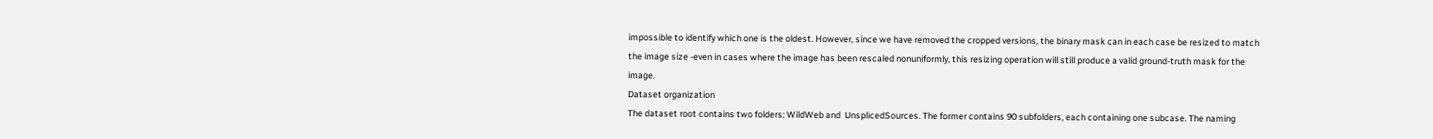impossible to identify which one is the oldest. However, since we have removed the cropped versions, the binary mask can in each case be resized to match the image size -even in cases where the image has been rescaled nonuniformly, this resizing operation will still produce a valid ground-truth mask for the image.
Dataset organization
The dataset root contains two folders: WildWeb and  UnsplicedSources. The former contains 90 subfolders, each containing one subcase. The naming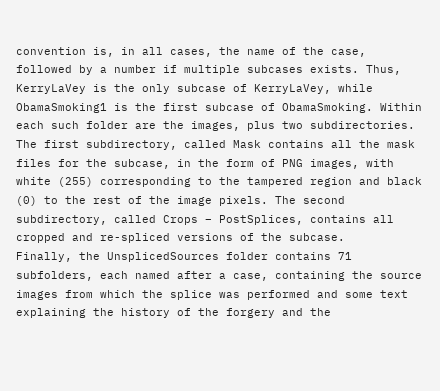convention is, in all cases, the name of the case, followed by a number if multiple subcases exists. Thus, KerryLaVey is the only subcase of KerryLaVey, while ObamaSmoking1 is the first subcase of ObamaSmoking. Within each such folder are the images, plus two subdirectories. The first subdirectory, called Mask contains all the mask files for the subcase, in the form of PNG images, with white (255) corresponding to the tampered region and black (0) to the rest of the image pixels. The second subdirectory, called Crops – PostSplices, contains all cropped and re-spliced versions of the subcase.
Finally, the UnsplicedSources folder contains 71 subfolders, each named after a case, containing the source images from which the splice was performed and some text explaining the history of the forgery and the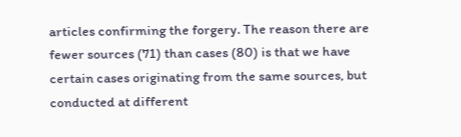articles confirming the forgery. The reason there are fewer sources (71) than cases (80) is that we have certain cases originating from the same sources, but conducted at different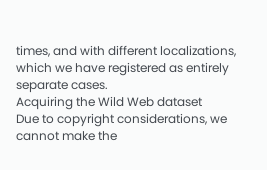times, and with different localizations, which we have registered as entirely separate cases.
Acquiring the Wild Web dataset
Due to copyright considerations, we cannot make the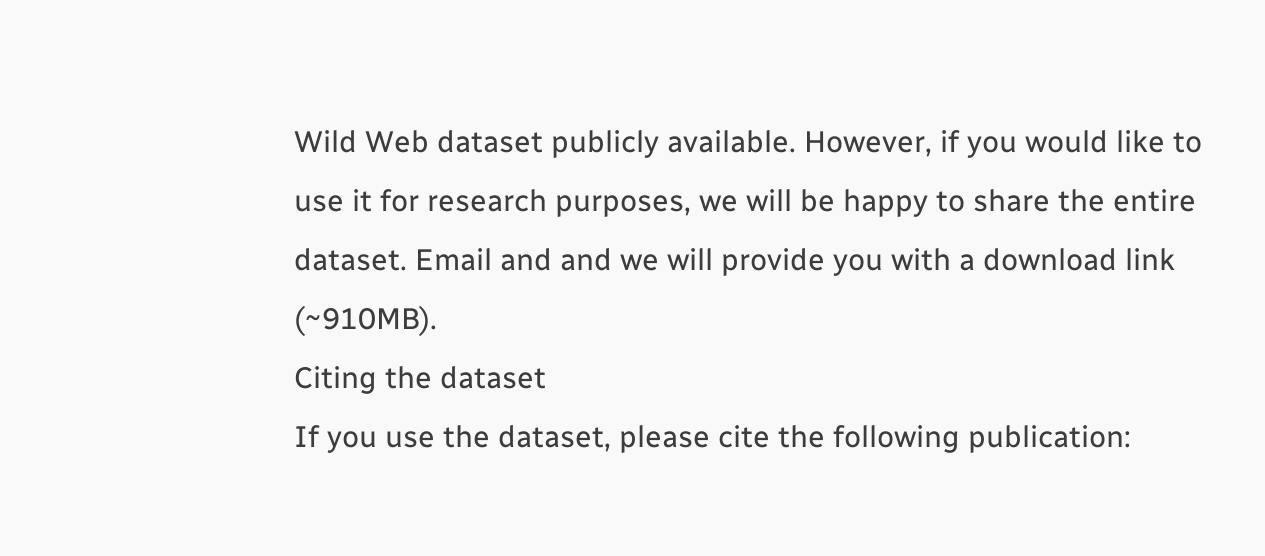Wild Web dataset publicly available. However, if you would like to use it for research purposes, we will be happy to share the entire dataset. Email and and we will provide you with a download link (~910MB).
Citing the dataset
If you use the dataset, please cite the following publication: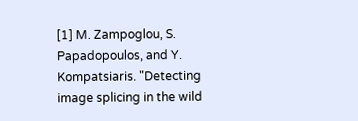[1] M. Zampoglou, S. Papadopoulos, and Y. Kompatsiaris. "Detecting image splicing in the wild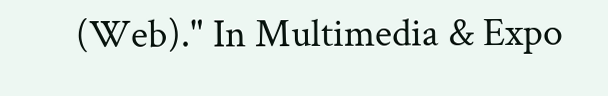(Web)." In Multimedia & Expo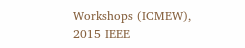Workshops (ICMEW), 2015 IEEE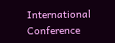International Conference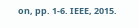on, pp. 1-6. IEEE, 2015.